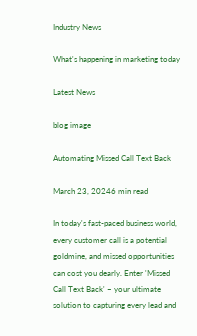Industry News

What's happening in marketing today

Latest News

blog image

Automating Missed Call Text Back

March 23, 20246 min read

In today's fast-paced business world, every customer call is a potential goldmine, and missed opportunities can cost you dearly. Enter 'Missed Call Text Back' – your ultimate solution to capturing every lead and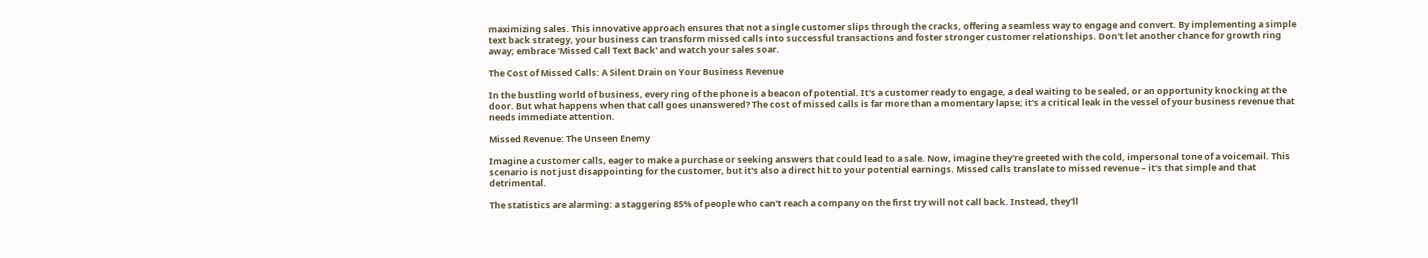maximizing sales. This innovative approach ensures that not a single customer slips through the cracks, offering a seamless way to engage and convert. By implementing a simple text back strategy, your business can transform missed calls into successful transactions and foster stronger customer relationships. Don't let another chance for growth ring away; embrace 'Missed Call Text Back' and watch your sales soar.

The Cost of Missed Calls: A Silent Drain on Your Business Revenue

In the bustling world of business, every ring of the phone is a beacon of potential. It's a customer ready to engage, a deal waiting to be sealed, or an opportunity knocking at the door. But what happens when that call goes unanswered? The cost of missed calls is far more than a momentary lapse; it's a critical leak in the vessel of your business revenue that needs immediate attention.

Missed Revenue: The Unseen Enemy

Imagine a customer calls, eager to make a purchase or seeking answers that could lead to a sale. Now, imagine they're greeted with the cold, impersonal tone of a voicemail. This scenario is not just disappointing for the customer, but it's also a direct hit to your potential earnings. Missed calls translate to missed revenue – it's that simple and that detrimental.

The statistics are alarming: a staggering 85% of people who can't reach a company on the first try will not call back. Instead, they'll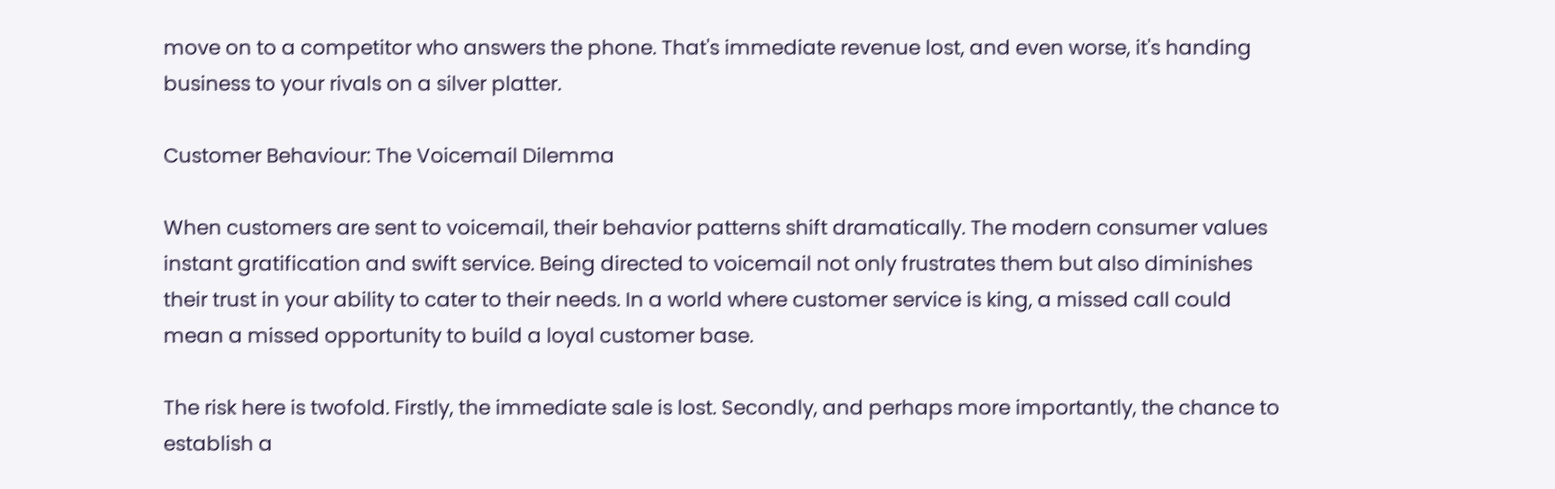move on to a competitor who answers the phone. That's immediate revenue lost, and even worse, it's handing business to your rivals on a silver platter.

Customer Behaviour: The Voicemail Dilemma

When customers are sent to voicemail, their behavior patterns shift dramatically. The modern consumer values instant gratification and swift service. Being directed to voicemail not only frustrates them but also diminishes their trust in your ability to cater to their needs. In a world where customer service is king, a missed call could mean a missed opportunity to build a loyal customer base.

The risk here is twofold. Firstly, the immediate sale is lost. Secondly, and perhaps more importantly, the chance to establish a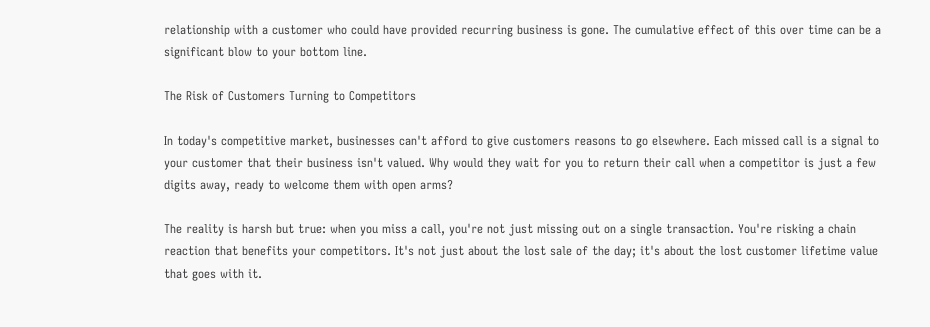relationship with a customer who could have provided recurring business is gone. The cumulative effect of this over time can be a significant blow to your bottom line.

The Risk of Customers Turning to Competitors

In today's competitive market, businesses can't afford to give customers reasons to go elsewhere. Each missed call is a signal to your customer that their business isn't valued. Why would they wait for you to return their call when a competitor is just a few digits away, ready to welcome them with open arms?

The reality is harsh but true: when you miss a call, you're not just missing out on a single transaction. You're risking a chain reaction that benefits your competitors. It's not just about the lost sale of the day; it's about the lost customer lifetime value that goes with it.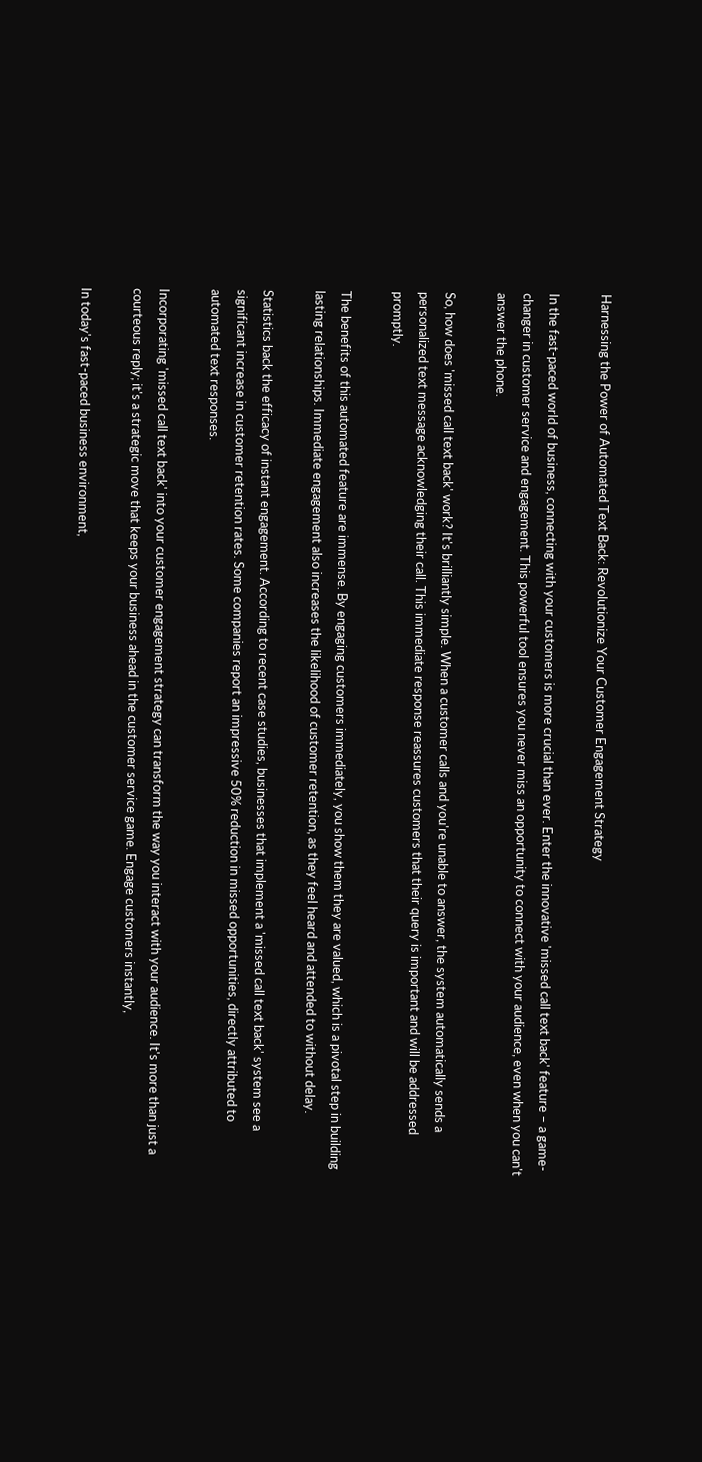Harnessing the Power of Automated Text Back: Revolutionize Your Customer Engagement Strategy

In the fast-paced world of business, connecting with your customers is more crucial than ever. Enter the innovative 'missed call text back' feature – a game-changer in customer service and engagement. This powerful tool ensures you never miss an opportunity to connect with your audience, even when you can't answer the phone.

So, how does 'missed call text back' work? It's brilliantly simple. When a customer calls and you're unable to answer, the system automatically sends a personalized text message acknowledging their call. This immediate response reassures customers that their query is important and will be addressed promptly.

The benefits of this automated feature are immense. By engaging customers immediately, you show them they are valued, which is a pivotal step in building lasting relationships. Immediate engagement also increases the likelihood of customer retention, as they feel heard and attended to without delay.

Statistics back the efficacy of instant engagement. According to recent case studies, businesses that implement a 'missed call text back' system see a significant increase in customer retention rates. Some companies report an impressive 50% reduction in missed opportunities, directly attributed to automated text responses.

Incorporating 'missed call text back' into your customer engagement strategy can transform the way you interact with your audience. It's more than just a courteous reply; it's a strategic move that keeps your business ahead in the customer service game. Engage customers instantly,

In today's fast-paced business environment,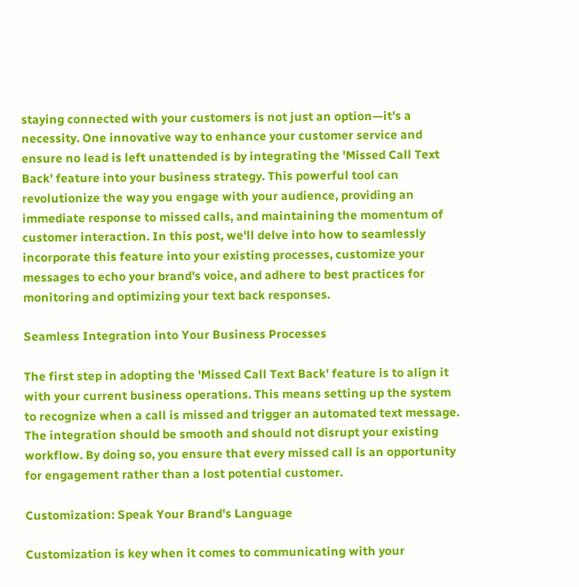staying connected with your customers is not just an option—it's a necessity. One innovative way to enhance your customer service and ensure no lead is left unattended is by integrating the 'Missed Call Text Back' feature into your business strategy. This powerful tool can revolutionize the way you engage with your audience, providing an immediate response to missed calls, and maintaining the momentum of customer interaction. In this post, we'll delve into how to seamlessly incorporate this feature into your existing processes, customize your messages to echo your brand's voice, and adhere to best practices for monitoring and optimizing your text back responses.

Seamless Integration into Your Business Processes

The first step in adopting the 'Missed Call Text Back' feature is to align it with your current business operations. This means setting up the system to recognize when a call is missed and trigger an automated text message. The integration should be smooth and should not disrupt your existing workflow. By doing so, you ensure that every missed call is an opportunity for engagement rather than a lost potential customer.

Customization: Speak Your Brand's Language

Customization is key when it comes to communicating with your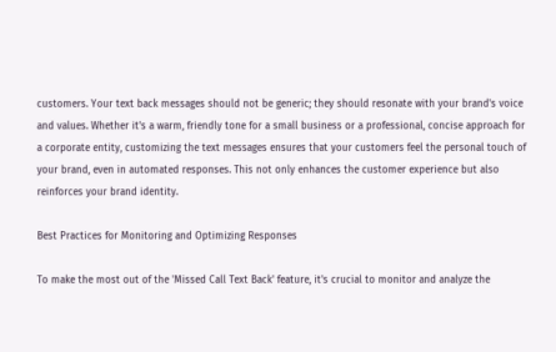customers. Your text back messages should not be generic; they should resonate with your brand's voice and values. Whether it's a warm, friendly tone for a small business or a professional, concise approach for a corporate entity, customizing the text messages ensures that your customers feel the personal touch of your brand, even in automated responses. This not only enhances the customer experience but also reinforces your brand identity.

Best Practices for Monitoring and Optimizing Responses

To make the most out of the 'Missed Call Text Back' feature, it's crucial to monitor and analyze the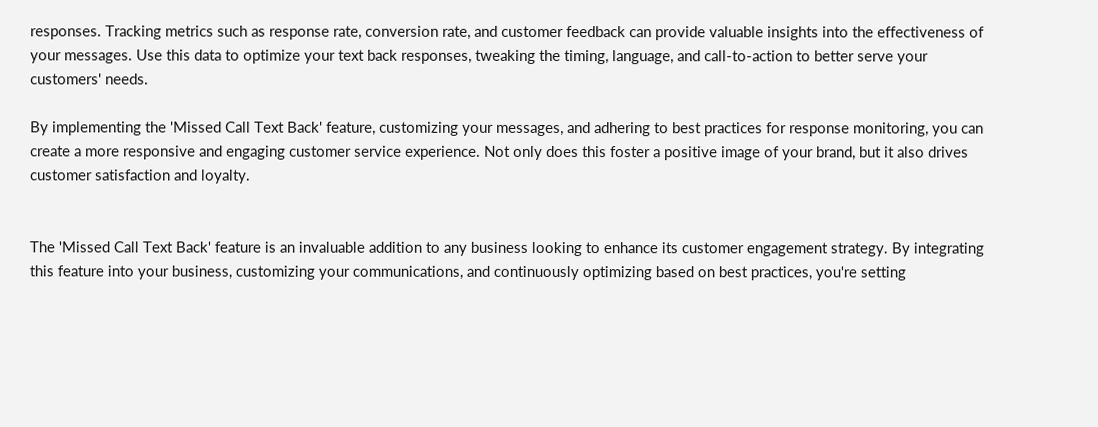responses. Tracking metrics such as response rate, conversion rate, and customer feedback can provide valuable insights into the effectiveness of your messages. Use this data to optimize your text back responses, tweaking the timing, language, and call-to-action to better serve your customers' needs.

By implementing the 'Missed Call Text Back' feature, customizing your messages, and adhering to best practices for response monitoring, you can create a more responsive and engaging customer service experience. Not only does this foster a positive image of your brand, but it also drives customer satisfaction and loyalty.


The 'Missed Call Text Back' feature is an invaluable addition to any business looking to enhance its customer engagement strategy. By integrating this feature into your business, customizing your communications, and continuously optimizing based on best practices, you're setting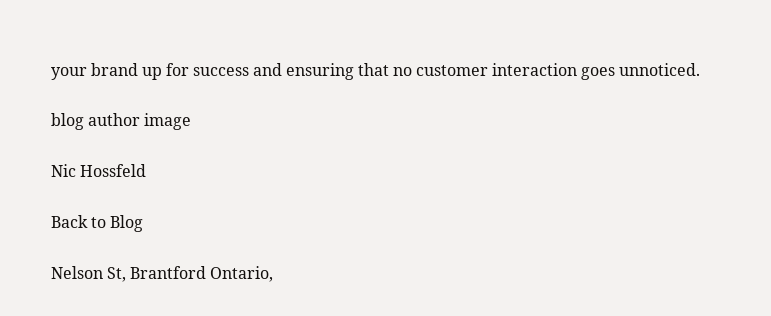your brand up for success and ensuring that no customer interaction goes unnoticed.

blog author image

Nic Hossfeld

Back to Blog

Nelson St, Brantford Ontario,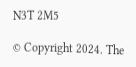N3T 2M5

© Copyright 2024. The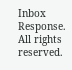Inbox Response. All rights reserved.